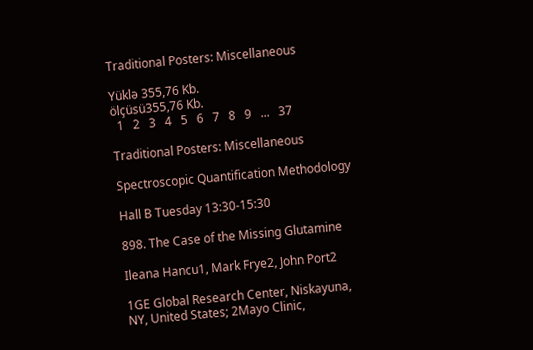Traditional Posters: Miscellaneous

Yüklə 355,76 Kb.
ölçüsü355,76 Kb.
  1   2   3   4   5   6   7   8   9   ...   37

Traditional Posters: Miscellaneous

Spectroscopic Quantification Methodology

Hall B Tuesday 13:30-15:30

898. The Case of the Missing Glutamine

Ileana Hancu1, Mark Frye2, John Port2

1GE Global Research Center, Niskayuna, NY, United States; 2Mayo Clinic,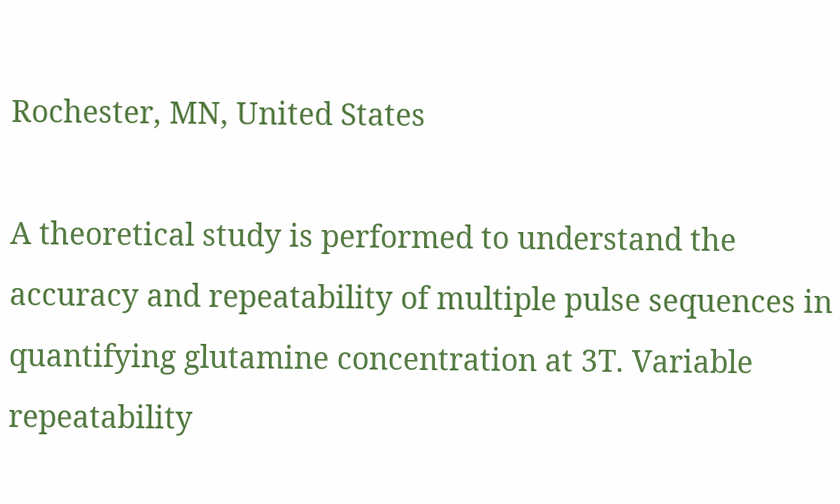Rochester, MN, United States

A theoretical study is performed to understand the accuracy and repeatability of multiple pulse sequences in quantifying glutamine concentration at 3T. Variable repeatability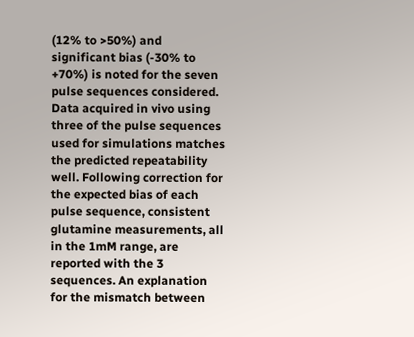(12% to >50%) and significant bias (-30% to +70%) is noted for the seven pulse sequences considered. Data acquired in vivo using three of the pulse sequences used for simulations matches the predicted repeatability well. Following correction for the expected bias of each pulse sequence, consistent glutamine measurements, all in the 1mM range, are reported with the 3 sequences. An explanation for the mismatch between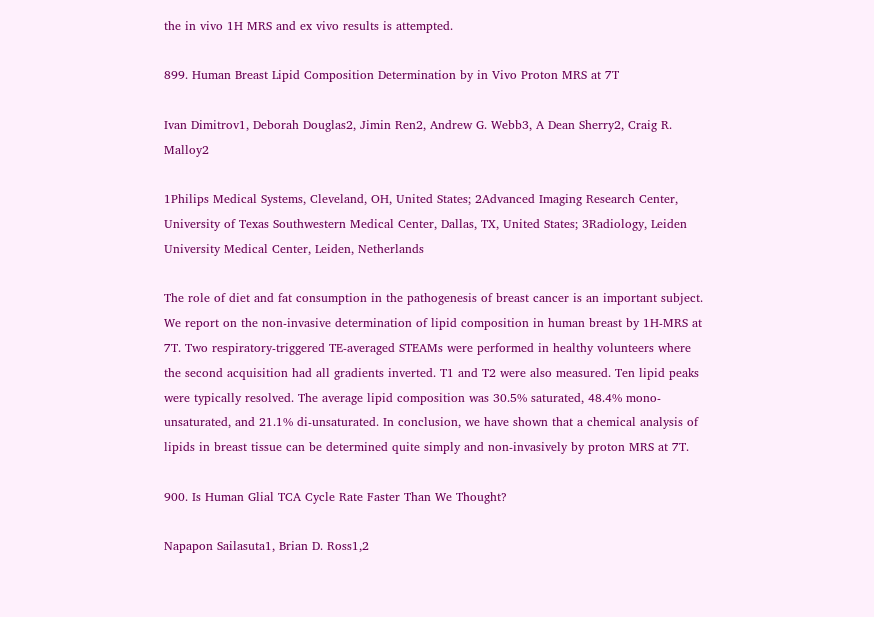the in vivo 1H MRS and ex vivo results is attempted.

899. Human Breast Lipid Composition Determination by in Vivo Proton MRS at 7T

Ivan Dimitrov1, Deborah Douglas2, Jimin Ren2, Andrew G. Webb3, A Dean Sherry2, Craig R. Malloy2

1Philips Medical Systems, Cleveland, OH, United States; 2Advanced Imaging Research Center, University of Texas Southwestern Medical Center, Dallas, TX, United States; 3Radiology, Leiden University Medical Center, Leiden, Netherlands

The role of diet and fat consumption in the pathogenesis of breast cancer is an important subject. We report on the non-invasive determination of lipid composition in human breast by 1H-MRS at 7T. Two respiratory-triggered TE-averaged STEAMs were performed in healthy volunteers where the second acquisition had all gradients inverted. T1 and T2 were also measured. Ten lipid peaks were typically resolved. The average lipid composition was 30.5% saturated, 48.4% mono-unsaturated, and 21.1% di-unsaturated. In conclusion, we have shown that a chemical analysis of lipids in breast tissue can be determined quite simply and non-invasively by proton MRS at 7T.

900. Is Human Glial TCA Cycle Rate Faster Than We Thought?

Napapon Sailasuta1, Brian D. Ross1,2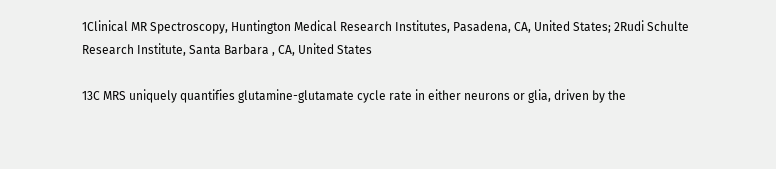1Clinical MR Spectroscopy, Huntington Medical Research Institutes, Pasadena, CA, United States; 2Rudi Schulte Research Institute, Santa Barbara , CA, United States

13C MRS uniquely quantifies glutamine-glutamate cycle rate in either neurons or glia, driven by the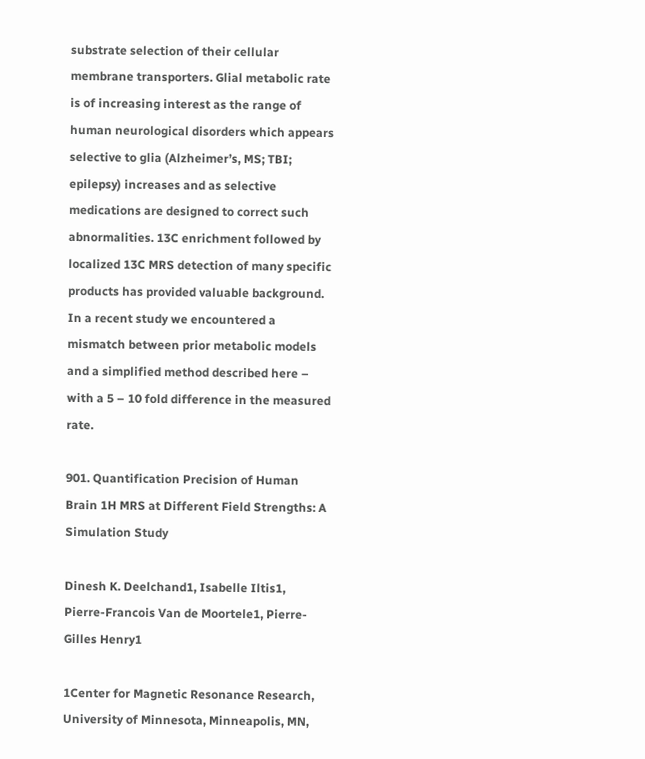substrate selection of their cellular membrane transporters. Glial metabolic rate is of increasing interest as the range of human neurological disorders which appears selective to glia (Alzheimer’s, MS; TBI; epilepsy) increases and as selective medications are designed to correct such abnormalities. 13C enrichment followed by localized 13C MRS detection of many specific products has provided valuable background. In a recent study we encountered a mismatch between prior metabolic models and a simplified method described here – with a 5 – 10 fold difference in the measured rate.

901. Quantification Precision of Human Brain 1H MRS at Different Field Strengths: A Simulation Study

Dinesh K. Deelchand1, Isabelle Iltis1, Pierre-Francois Van de Moortele1, Pierre-Gilles Henry1

1Center for Magnetic Resonance Research, University of Minnesota, Minneapolis, MN,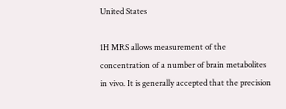United States

1H MRS allows measurement of the concentration of a number of brain metabolites in vivo. It is generally accepted that the precision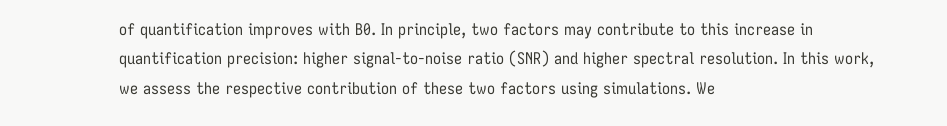of quantification improves with B0. In principle, two factors may contribute to this increase in quantification precision: higher signal-to-noise ratio (SNR) and higher spectral resolution. In this work, we assess the respective contribution of these two factors using simulations. We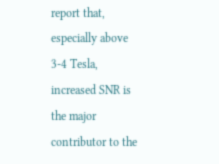report that, especially above 3-4 Tesla, increased SNR is the major contributor to the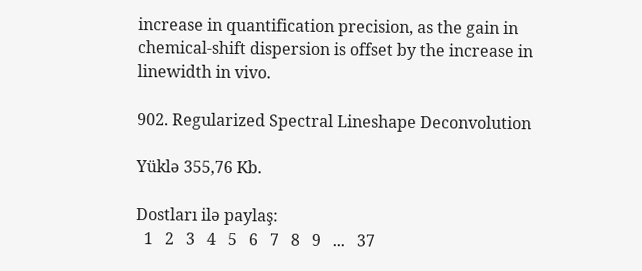increase in quantification precision, as the gain in chemical-shift dispersion is offset by the increase in linewidth in vivo.

902. Regularized Spectral Lineshape Deconvolution

Yüklə 355,76 Kb.

Dostları ilə paylaş:
  1   2   3   4   5   6   7   8   9   ...   37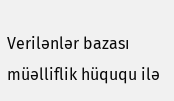Verilənlər bazası müəlliflik hüququ ilə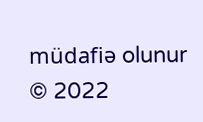müdafiə olunur © 2022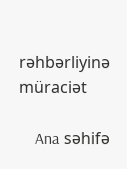rəhbərliyinə müraciət

    Ana səhifə